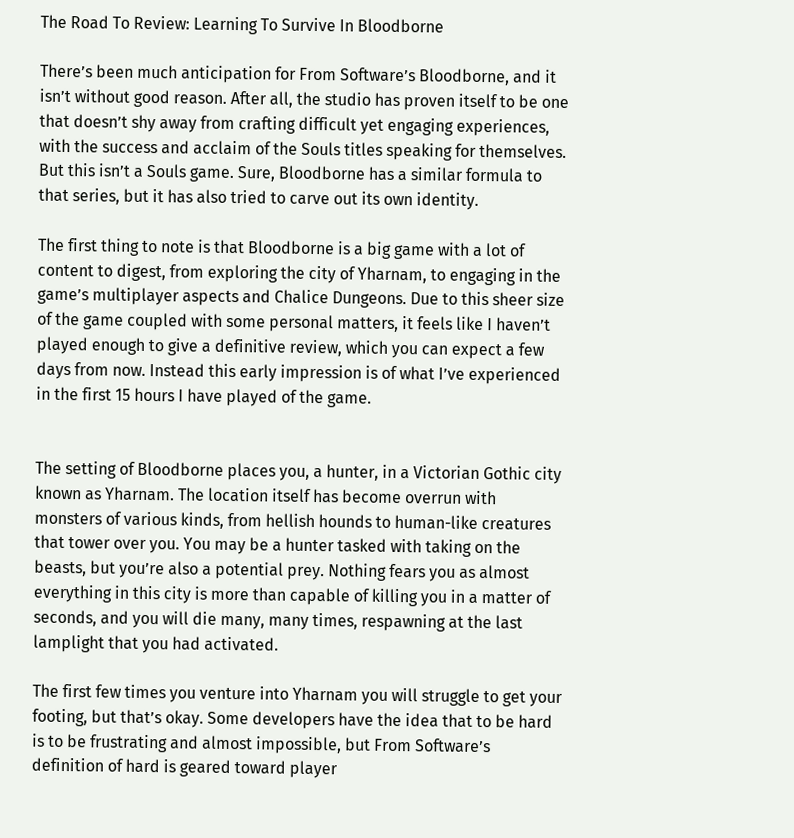The Road To Review: Learning To Survive In Bloodborne

There’s been much anticipation for From Software’s Bloodborne, and it isn’t without good reason. After all, the studio has proven itself to be one that doesn’t shy away from crafting difficult yet engaging experiences, with the success and acclaim of the Souls titles speaking for themselves. But this isn’t a Souls game. Sure, Bloodborne has a similar formula to that series, but it has also tried to carve out its own identity.

The first thing to note is that Bloodborne is a big game with a lot of content to digest, from exploring the city of Yharnam, to engaging in the game’s multiplayer aspects and Chalice Dungeons. Due to this sheer size of the game coupled with some personal matters, it feels like I haven’t played enough to give a definitive review, which you can expect a few days from now. Instead this early impression is of what I’ve experienced in the first 15 hours I have played of the game.


The setting of Bloodborne places you, a hunter, in a Victorian Gothic city known as Yharnam. The location itself has become overrun with monsters of various kinds, from hellish hounds to human-like creatures that tower over you. You may be a hunter tasked with taking on the beasts, but you’re also a potential prey. Nothing fears you as almost everything in this city is more than capable of killing you in a matter of seconds, and you will die many, many times, respawning at the last lamplight that you had activated.

The first few times you venture into Yharnam you will struggle to get your footing, but that’s okay. Some developers have the idea that to be hard is to be frustrating and almost impossible, but From Software’s definition of hard is geared toward player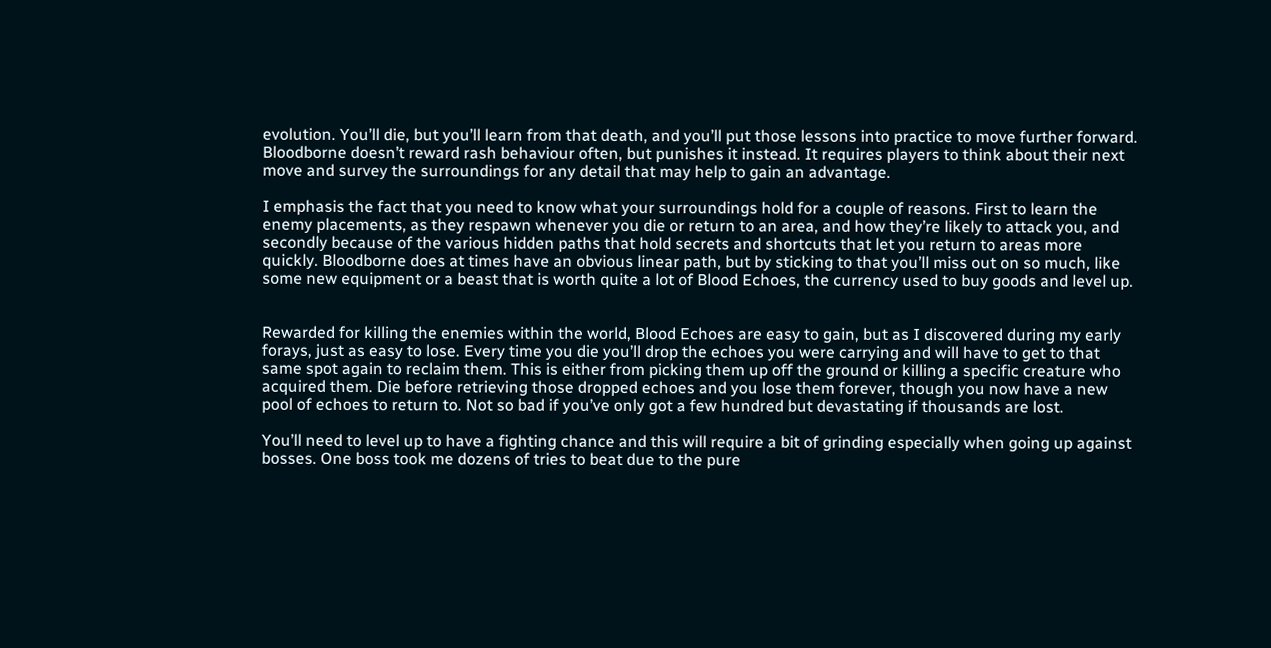evolution. You’ll die, but you’ll learn from that death, and you’ll put those lessons into practice to move further forward. Bloodborne doesn’t reward rash behaviour often, but punishes it instead. It requires players to think about their next move and survey the surroundings for any detail that may help to gain an advantage.

I emphasis the fact that you need to know what your surroundings hold for a couple of reasons. First to learn the enemy placements, as they respawn whenever you die or return to an area, and how they’re likely to attack you, and secondly because of the various hidden paths that hold secrets and shortcuts that let you return to areas more quickly. Bloodborne does at times have an obvious linear path, but by sticking to that you’ll miss out on so much, like some new equipment or a beast that is worth quite a lot of Blood Echoes, the currency used to buy goods and level up.


Rewarded for killing the enemies within the world, Blood Echoes are easy to gain, but as I discovered during my early forays, just as easy to lose. Every time you die you’ll drop the echoes you were carrying and will have to get to that same spot again to reclaim them. This is either from picking them up off the ground or killing a specific creature who acquired them. Die before retrieving those dropped echoes and you lose them forever, though you now have a new pool of echoes to return to. Not so bad if you’ve only got a few hundred but devastating if thousands are lost.

You’ll need to level up to have a fighting chance and this will require a bit of grinding especially when going up against bosses. One boss took me dozens of tries to beat due to the pure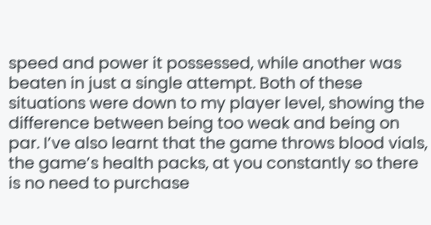speed and power it possessed, while another was beaten in just a single attempt. Both of these situations were down to my player level, showing the difference between being too weak and being on par. I’ve also learnt that the game throws blood vials, the game’s health packs, at you constantly so there is no need to purchase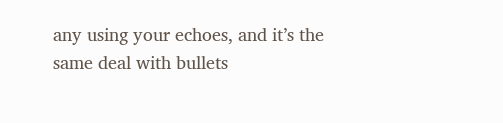any using your echoes, and it’s the same deal with bullets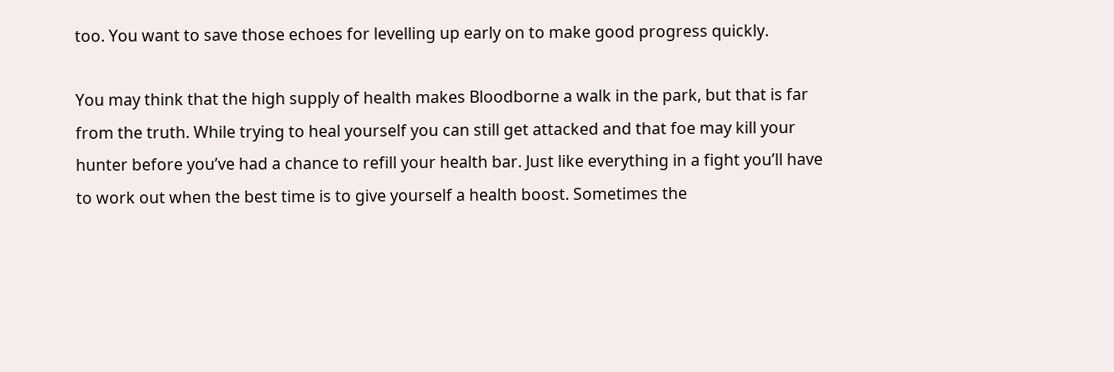too. You want to save those echoes for levelling up early on to make good progress quickly.

You may think that the high supply of health makes Bloodborne a walk in the park, but that is far from the truth. While trying to heal yourself you can still get attacked and that foe may kill your hunter before you’ve had a chance to refill your health bar. Just like everything in a fight you’ll have to work out when the best time is to give yourself a health boost. Sometimes the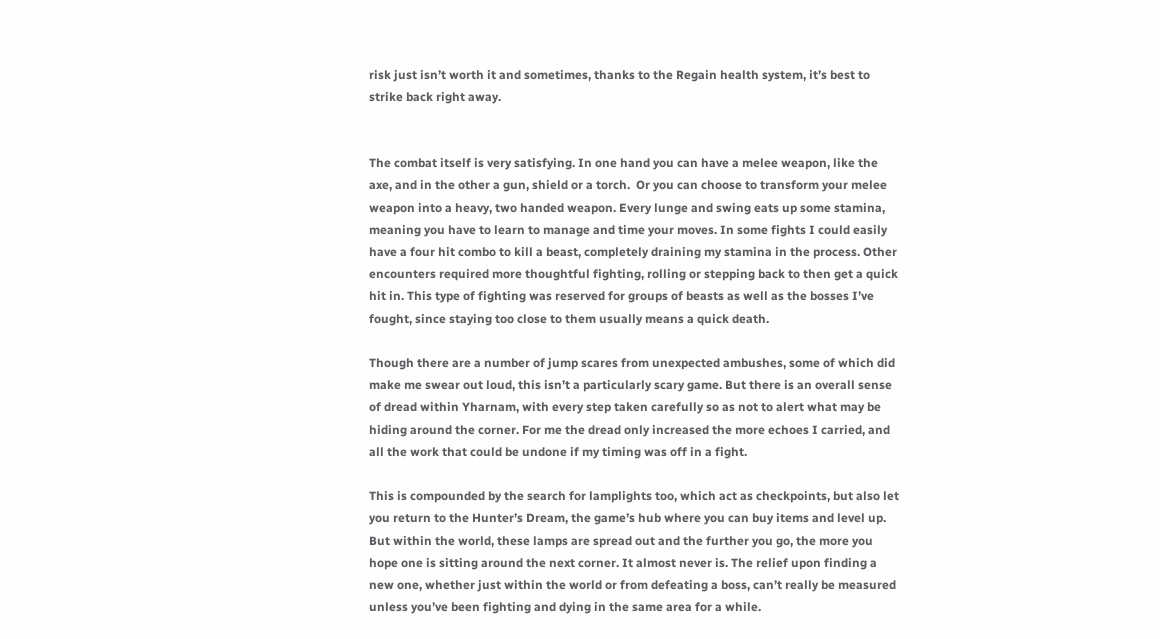risk just isn’t worth it and sometimes, thanks to the Regain health system, it’s best to strike back right away.


The combat itself is very satisfying. In one hand you can have a melee weapon, like the axe, and in the other a gun, shield or a torch.  Or you can choose to transform your melee weapon into a heavy, two handed weapon. Every lunge and swing eats up some stamina, meaning you have to learn to manage and time your moves. In some fights I could easily have a four hit combo to kill a beast, completely draining my stamina in the process. Other encounters required more thoughtful fighting, rolling or stepping back to then get a quick hit in. This type of fighting was reserved for groups of beasts as well as the bosses I’ve fought, since staying too close to them usually means a quick death.

Though there are a number of jump scares from unexpected ambushes, some of which did make me swear out loud, this isn’t a particularly scary game. But there is an overall sense of dread within Yharnam, with every step taken carefully so as not to alert what may be hiding around the corner. For me the dread only increased the more echoes I carried, and all the work that could be undone if my timing was off in a fight.

This is compounded by the search for lamplights too, which act as checkpoints, but also let you return to the Hunter’s Dream, the game’s hub where you can buy items and level up. But within the world, these lamps are spread out and the further you go, the more you hope one is sitting around the next corner. It almost never is. The relief upon finding a new one, whether just within the world or from defeating a boss, can’t really be measured unless you’ve been fighting and dying in the same area for a while.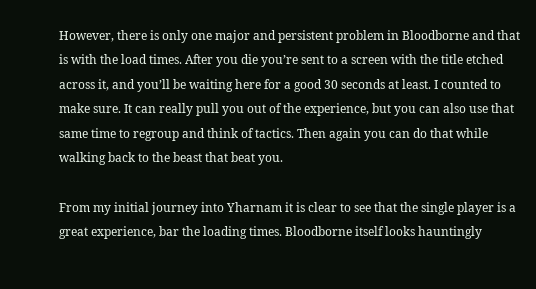However, there is only one major and persistent problem in Bloodborne and that is with the load times. After you die you’re sent to a screen with the title etched across it, and you’ll be waiting here for a good 30 seconds at least. I counted to make sure. It can really pull you out of the experience, but you can also use that same time to regroup and think of tactics. Then again you can do that while walking back to the beast that beat you.

From my initial journey into Yharnam it is clear to see that the single player is a great experience, bar the loading times. Bloodborne itself looks hauntingly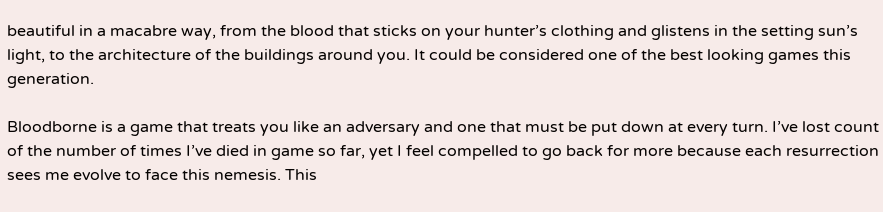beautiful in a macabre way, from the blood that sticks on your hunter’s clothing and glistens in the setting sun’s light, to the architecture of the buildings around you. It could be considered one of the best looking games this generation.

Bloodborne is a game that treats you like an adversary and one that must be put down at every turn. I’ve lost count of the number of times I’ve died in game so far, yet I feel compelled to go back for more because each resurrection sees me evolve to face this nemesis. This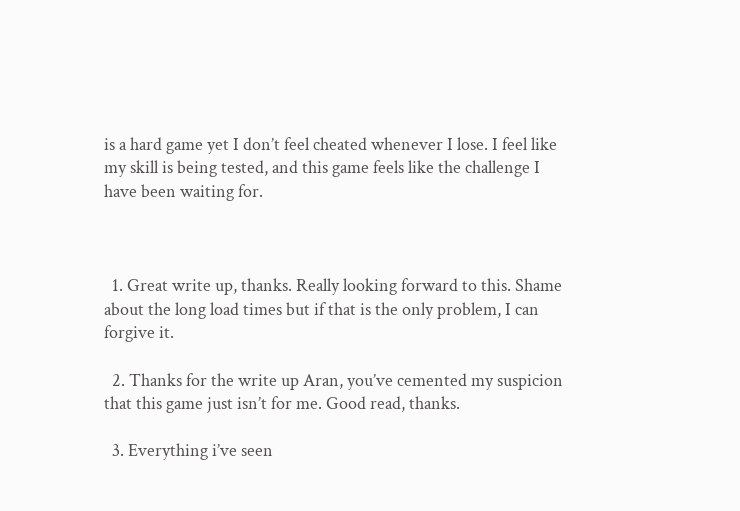is a hard game yet I don’t feel cheated whenever I lose. I feel like my skill is being tested, and this game feels like the challenge I have been waiting for.



  1. Great write up, thanks. Really looking forward to this. Shame about the long load times but if that is the only problem, I can forgive it.

  2. Thanks for the write up Aran, you’ve cemented my suspicion that this game just isn’t for me. Good read, thanks.

  3. Everything i’ve seen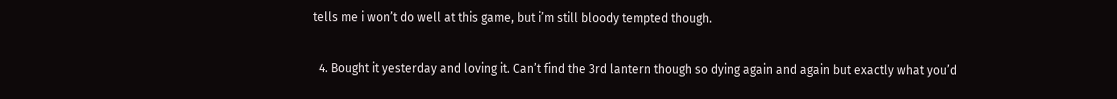tells me i won’t do well at this game, but i’m still bloody tempted though.

  4. Bought it yesterday and loving it. Can’t find the 3rd lantern though so dying again and again but exactly what you’d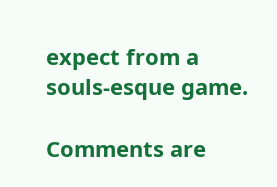expect from a souls-esque game.

Comments are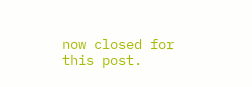now closed for this post.